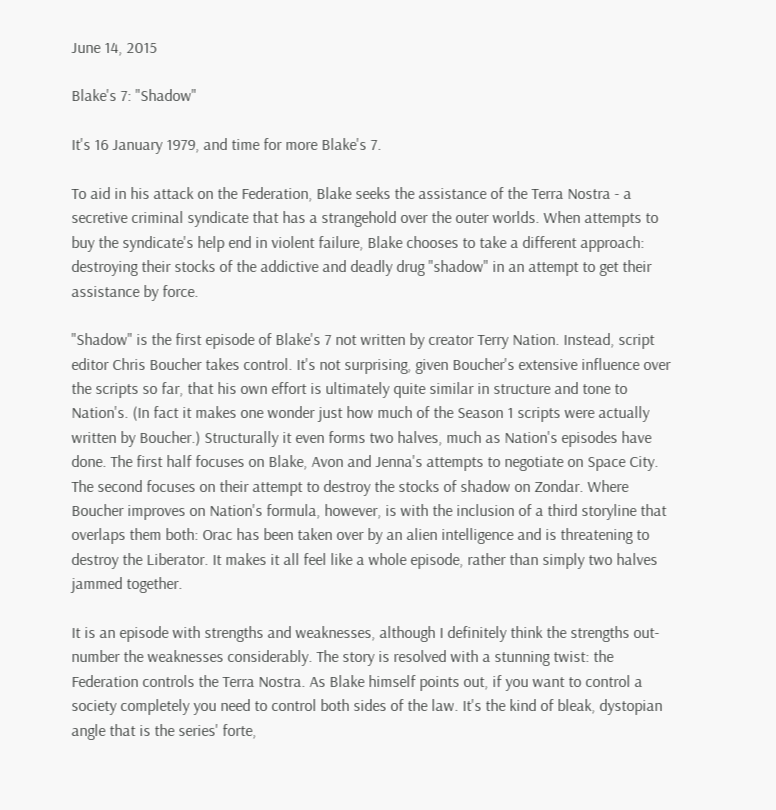June 14, 2015

Blake's 7: "Shadow"

It's 16 January 1979, and time for more Blake's 7.

To aid in his attack on the Federation, Blake seeks the assistance of the Terra Nostra - a secretive criminal syndicate that has a strangehold over the outer worlds. When attempts to buy the syndicate's help end in violent failure, Blake chooses to take a different approach: destroying their stocks of the addictive and deadly drug "shadow" in an attempt to get their assistance by force.

"Shadow" is the first episode of Blake's 7 not written by creator Terry Nation. Instead, script editor Chris Boucher takes control. It's not surprising, given Boucher's extensive influence over the scripts so far, that his own effort is ultimately quite similar in structure and tone to Nation's. (In fact it makes one wonder just how much of the Season 1 scripts were actually written by Boucher.) Structurally it even forms two halves, much as Nation's episodes have done. The first half focuses on Blake, Avon and Jenna's attempts to negotiate on Space City. The second focuses on their attempt to destroy the stocks of shadow on Zondar. Where Boucher improves on Nation's formula, however, is with the inclusion of a third storyline that overlaps them both: Orac has been taken over by an alien intelligence and is threatening to destroy the Liberator. It makes it all feel like a whole episode, rather than simply two halves jammed together.

It is an episode with strengths and weaknesses, although I definitely think the strengths out-number the weaknesses considerably. The story is resolved with a stunning twist: the Federation controls the Terra Nostra. As Blake himself points out, if you want to control a society completely you need to control both sides of the law. It's the kind of bleak, dystopian angle that is the series' forte,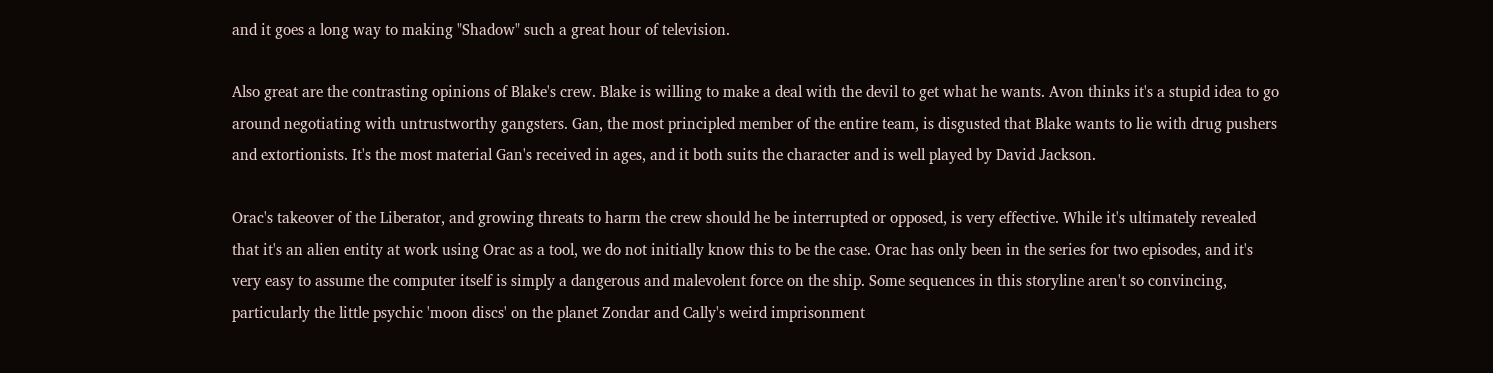and it goes a long way to making "Shadow" such a great hour of television.

Also great are the contrasting opinions of Blake's crew. Blake is willing to make a deal with the devil to get what he wants. Avon thinks it's a stupid idea to go around negotiating with untrustworthy gangsters. Gan, the most principled member of the entire team, is disgusted that Blake wants to lie with drug pushers and extortionists. It's the most material Gan's received in ages, and it both suits the character and is well played by David Jackson.

Orac's takeover of the Liberator, and growing threats to harm the crew should he be interrupted or opposed, is very effective. While it's ultimately revealed that it's an alien entity at work using Orac as a tool, we do not initially know this to be the case. Orac has only been in the series for two episodes, and it's very easy to assume the computer itself is simply a dangerous and malevolent force on the ship. Some sequences in this storyline aren't so convincing, particularly the little psychic 'moon discs' on the planet Zondar and Cally's weird imprisonment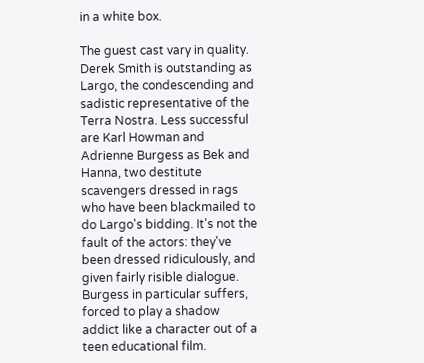in a white box.

The guest cast vary in quality. Derek Smith is outstanding as Largo, the condescending and sadistic representative of the Terra Nostra. Less successful are Karl Howman and Adrienne Burgess as Bek and Hanna, two destitute scavengers dressed in rags who have been blackmailed to do Largo's bidding. It's not the fault of the actors: they've been dressed ridiculously, and given fairly risible dialogue. Burgess in particular suffers, forced to play a shadow addict like a character out of a teen educational film.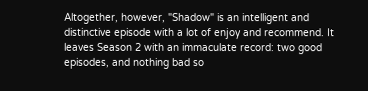Altogether, however, "Shadow" is an intelligent and distinctive episode with a lot of enjoy and recommend. It leaves Season 2 with an immaculate record: two good episodes, and nothing bad so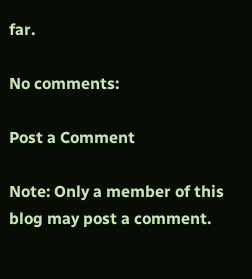far.

No comments:

Post a Comment

Note: Only a member of this blog may post a comment.